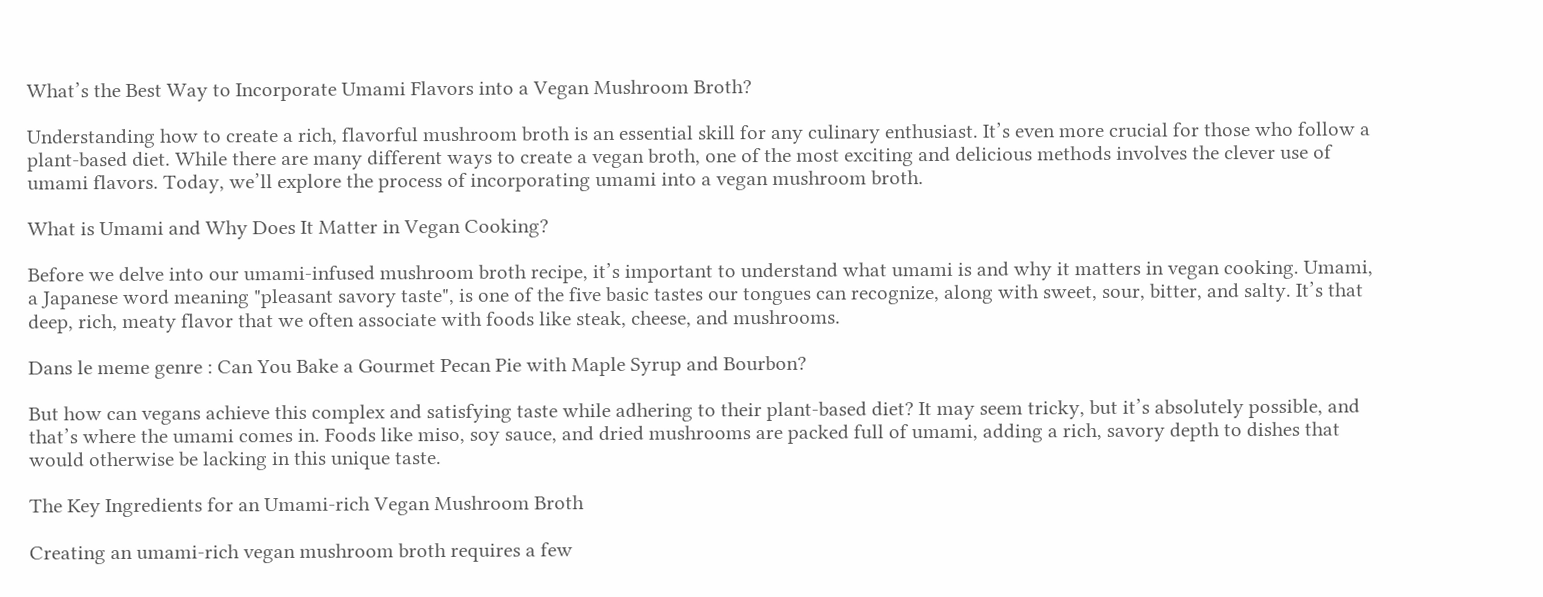What’s the Best Way to Incorporate Umami Flavors into a Vegan Mushroom Broth?

Understanding how to create a rich, flavorful mushroom broth is an essential skill for any culinary enthusiast. It’s even more crucial for those who follow a plant-based diet. While there are many different ways to create a vegan broth, one of the most exciting and delicious methods involves the clever use of umami flavors. Today, we’ll explore the process of incorporating umami into a vegan mushroom broth.

What is Umami and Why Does It Matter in Vegan Cooking?

Before we delve into our umami-infused mushroom broth recipe, it’s important to understand what umami is and why it matters in vegan cooking. Umami, a Japanese word meaning "pleasant savory taste", is one of the five basic tastes our tongues can recognize, along with sweet, sour, bitter, and salty. It’s that deep, rich, meaty flavor that we often associate with foods like steak, cheese, and mushrooms.

Dans le meme genre : Can You Bake a Gourmet Pecan Pie with Maple Syrup and Bourbon?

But how can vegans achieve this complex and satisfying taste while adhering to their plant-based diet? It may seem tricky, but it’s absolutely possible, and that’s where the umami comes in. Foods like miso, soy sauce, and dried mushrooms are packed full of umami, adding a rich, savory depth to dishes that would otherwise be lacking in this unique taste.

The Key Ingredients for an Umami-rich Vegan Mushroom Broth

Creating an umami-rich vegan mushroom broth requires a few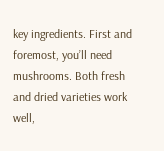key ingredients. First and foremost, you’ll need mushrooms. Both fresh and dried varieties work well,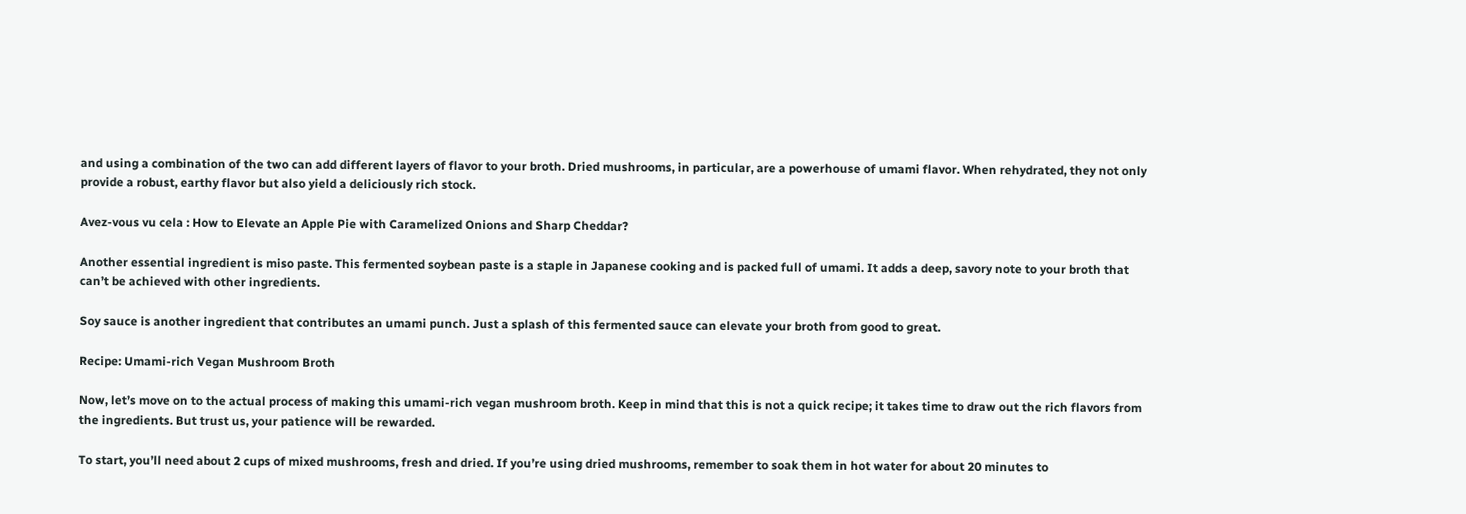and using a combination of the two can add different layers of flavor to your broth. Dried mushrooms, in particular, are a powerhouse of umami flavor. When rehydrated, they not only provide a robust, earthy flavor but also yield a deliciously rich stock.

Avez-vous vu cela : How to Elevate an Apple Pie with Caramelized Onions and Sharp Cheddar?

Another essential ingredient is miso paste. This fermented soybean paste is a staple in Japanese cooking and is packed full of umami. It adds a deep, savory note to your broth that can’t be achieved with other ingredients.

Soy sauce is another ingredient that contributes an umami punch. Just a splash of this fermented sauce can elevate your broth from good to great.

Recipe: Umami-rich Vegan Mushroom Broth

Now, let’s move on to the actual process of making this umami-rich vegan mushroom broth. Keep in mind that this is not a quick recipe; it takes time to draw out the rich flavors from the ingredients. But trust us, your patience will be rewarded.

To start, you’ll need about 2 cups of mixed mushrooms, fresh and dried. If you’re using dried mushrooms, remember to soak them in hot water for about 20 minutes to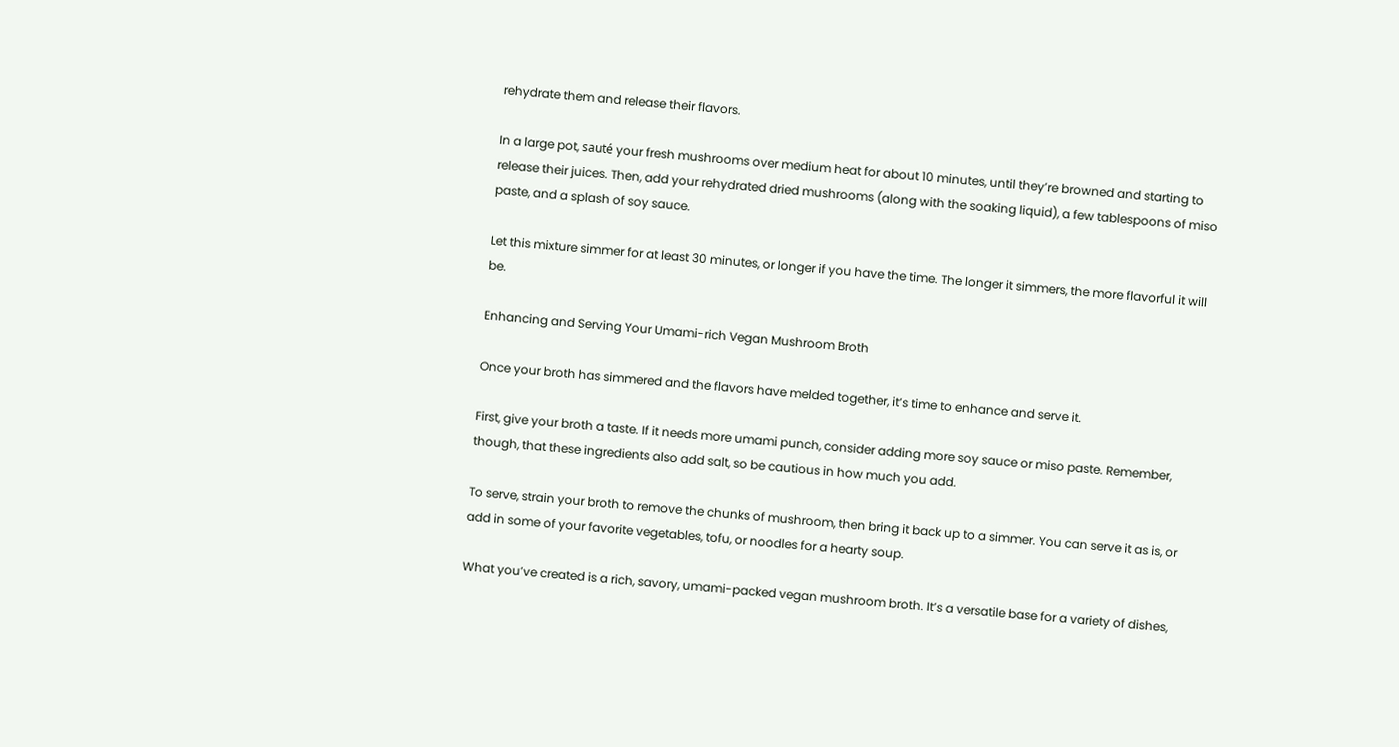rehydrate them and release their flavors.

In a large pot, sauté your fresh mushrooms over medium heat for about 10 minutes, until they’re browned and starting to release their juices. Then, add your rehydrated dried mushrooms (along with the soaking liquid), a few tablespoons of miso paste, and a splash of soy sauce.

Let this mixture simmer for at least 30 minutes, or longer if you have the time. The longer it simmers, the more flavorful it will be.

Enhancing and Serving Your Umami-rich Vegan Mushroom Broth

Once your broth has simmered and the flavors have melded together, it’s time to enhance and serve it.

First, give your broth a taste. If it needs more umami punch, consider adding more soy sauce or miso paste. Remember, though, that these ingredients also add salt, so be cautious in how much you add.

To serve, strain your broth to remove the chunks of mushroom, then bring it back up to a simmer. You can serve it as is, or add in some of your favorite vegetables, tofu, or noodles for a hearty soup.

What you’ve created is a rich, savory, umami-packed vegan mushroom broth. It’s a versatile base for a variety of dishes,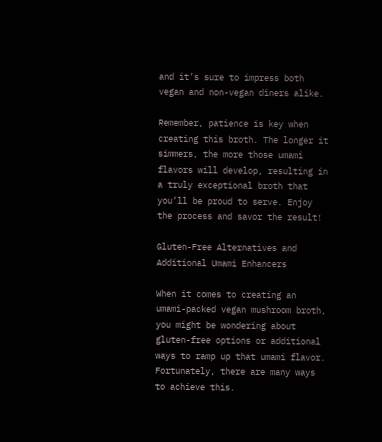and it’s sure to impress both vegan and non-vegan diners alike.

Remember, patience is key when creating this broth. The longer it simmers, the more those umami flavors will develop, resulting in a truly exceptional broth that you’ll be proud to serve. Enjoy the process and savor the result!

Gluten-Free Alternatives and Additional Umami Enhancers

When it comes to creating an umami-packed vegan mushroom broth, you might be wondering about gluten-free options or additional ways to ramp up that umami flavor. Fortunately, there are many ways to achieve this.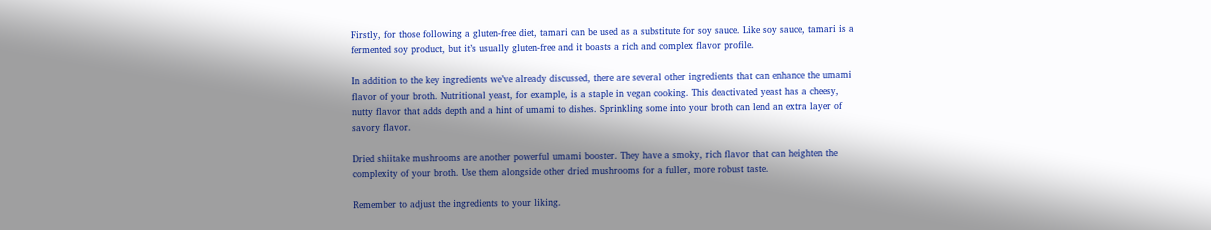Firstly, for those following a gluten-free diet, tamari can be used as a substitute for soy sauce. Like soy sauce, tamari is a fermented soy product, but it’s usually gluten-free and it boasts a rich and complex flavor profile.

In addition to the key ingredients we’ve already discussed, there are several other ingredients that can enhance the umami flavor of your broth. Nutritional yeast, for example, is a staple in vegan cooking. This deactivated yeast has a cheesy, nutty flavor that adds depth and a hint of umami to dishes. Sprinkling some into your broth can lend an extra layer of savory flavor.

Dried shiitake mushrooms are another powerful umami booster. They have a smoky, rich flavor that can heighten the complexity of your broth. Use them alongside other dried mushrooms for a fuller, more robust taste.

Remember to adjust the ingredients to your liking.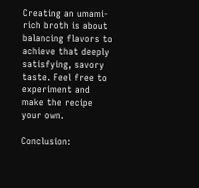Creating an umami-rich broth is about balancing flavors to achieve that deeply satisfying, savory taste. Feel free to experiment and make the recipe your own.

Conclusion: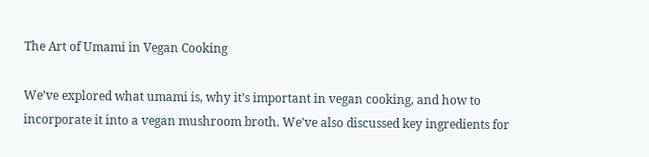The Art of Umami in Vegan Cooking

We’ve explored what umami is, why it’s important in vegan cooking, and how to incorporate it into a vegan mushroom broth. We’ve also discussed key ingredients for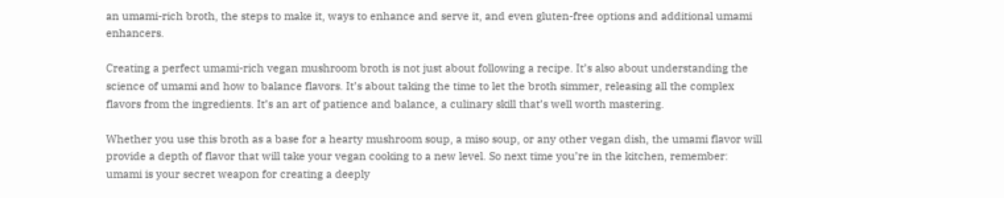an umami-rich broth, the steps to make it, ways to enhance and serve it, and even gluten-free options and additional umami enhancers.

Creating a perfect umami-rich vegan mushroom broth is not just about following a recipe. It’s also about understanding the science of umami and how to balance flavors. It’s about taking the time to let the broth simmer, releasing all the complex flavors from the ingredients. It’s an art of patience and balance, a culinary skill that’s well worth mastering.

Whether you use this broth as a base for a hearty mushroom soup, a miso soup, or any other vegan dish, the umami flavor will provide a depth of flavor that will take your vegan cooking to a new level. So next time you’re in the kitchen, remember: umami is your secret weapon for creating a deeply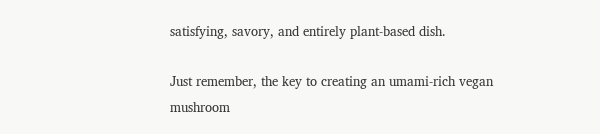satisfying, savory, and entirely plant-based dish.

Just remember, the key to creating an umami-rich vegan mushroom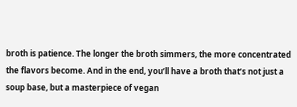broth is patience. The longer the broth simmers, the more concentrated the flavors become. And in the end, you’ll have a broth that’s not just a soup base, but a masterpiece of vegan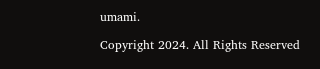umami.

Copyright 2024. All Rights Reserved